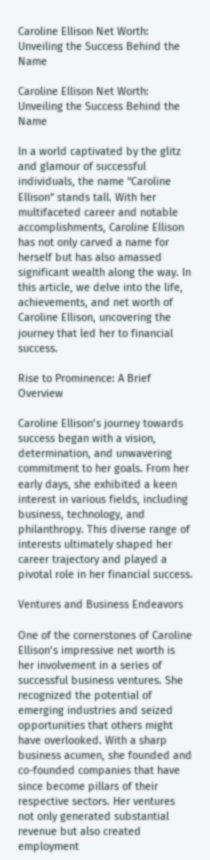Caroline Ellison Net Worth: Unveiling the Success Behind the Name

Caroline Ellison Net Worth: Unveiling the Success Behind the Name

In a world captivated by the glitz and glamour of successful individuals, the name “Caroline Ellison” stands tall. With her multifaceted career and notable accomplishments, Caroline Ellison has not only carved a name for herself but has also amassed significant wealth along the way. In this article, we delve into the life, achievements, and net worth of Caroline Ellison, uncovering the journey that led her to financial success.

Rise to Prominence: A Brief Overview

Caroline Ellison’s journey towards success began with a vision, determination, and unwavering commitment to her goals. From her early days, she exhibited a keen interest in various fields, including business, technology, and philanthropy. This diverse range of interests ultimately shaped her career trajectory and played a pivotal role in her financial success.

Ventures and Business Endeavors

One of the cornerstones of Caroline Ellison’s impressive net worth is her involvement in a series of successful business ventures. She recognized the potential of emerging industries and seized opportunities that others might have overlooked. With a sharp business acumen, she founded and co-founded companies that have since become pillars of their respective sectors. Her ventures not only generated substantial revenue but also created employment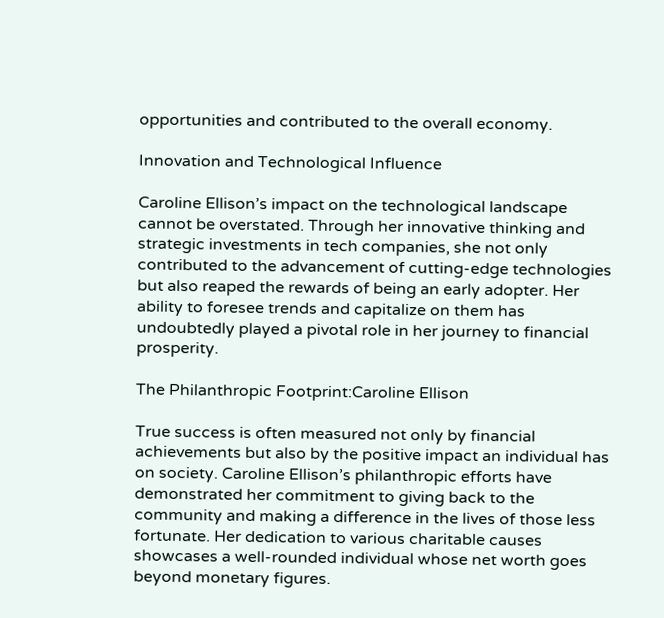opportunities and contributed to the overall economy.

Innovation and Technological Influence

Caroline Ellison’s impact on the technological landscape cannot be overstated. Through her innovative thinking and strategic investments in tech companies, she not only contributed to the advancement of cutting-edge technologies but also reaped the rewards of being an early adopter. Her ability to foresee trends and capitalize on them has undoubtedly played a pivotal role in her journey to financial prosperity.

The Philanthropic Footprint:Caroline Ellison

True success is often measured not only by financial achievements but also by the positive impact an individual has on society. Caroline Ellison’s philanthropic efforts have demonstrated her commitment to giving back to the community and making a difference in the lives of those less fortunate. Her dedication to various charitable causes showcases a well-rounded individual whose net worth goes beyond monetary figures.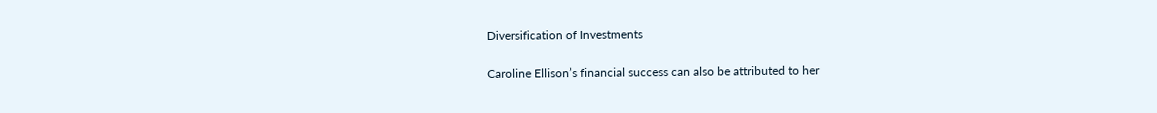Diversification of Investments

Caroline Ellison’s financial success can also be attributed to her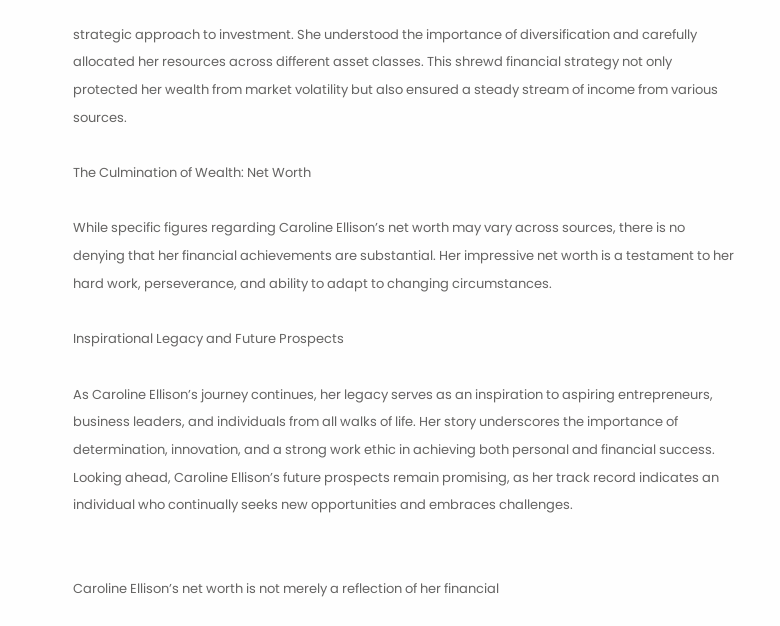strategic approach to investment. She understood the importance of diversification and carefully allocated her resources across different asset classes. This shrewd financial strategy not only protected her wealth from market volatility but also ensured a steady stream of income from various sources.

The Culmination of Wealth: Net Worth

While specific figures regarding Caroline Ellison’s net worth may vary across sources, there is no denying that her financial achievements are substantial. Her impressive net worth is a testament to her hard work, perseverance, and ability to adapt to changing circumstances.

Inspirational Legacy and Future Prospects

As Caroline Ellison’s journey continues, her legacy serves as an inspiration to aspiring entrepreneurs, business leaders, and individuals from all walks of life. Her story underscores the importance of determination, innovation, and a strong work ethic in achieving both personal and financial success. Looking ahead, Caroline Ellison’s future prospects remain promising, as her track record indicates an individual who continually seeks new opportunities and embraces challenges.


Caroline Ellison’s net worth is not merely a reflection of her financial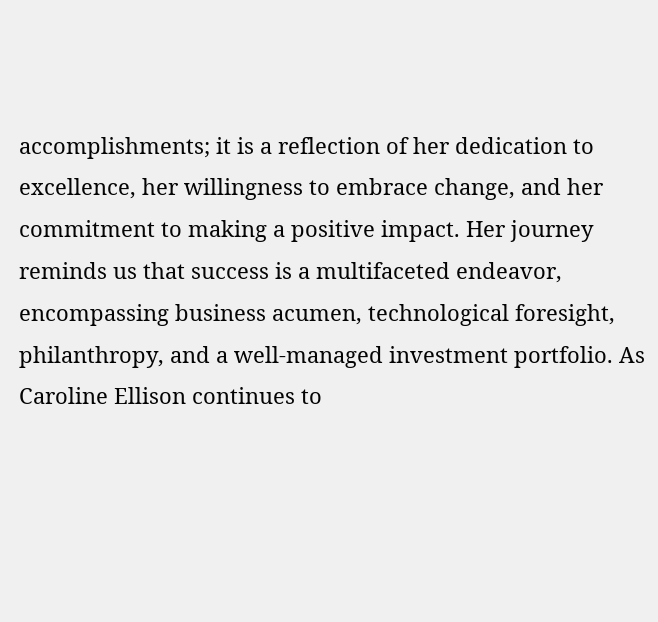accomplishments; it is a reflection of her dedication to excellence, her willingness to embrace change, and her commitment to making a positive impact. Her journey reminds us that success is a multifaceted endeavor, encompassing business acumen, technological foresight, philanthropy, and a well-managed investment portfolio. As Caroline Ellison continues to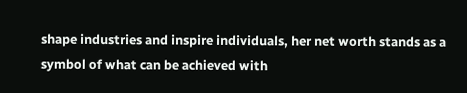shape industries and inspire individuals, her net worth stands as a symbol of what can be achieved with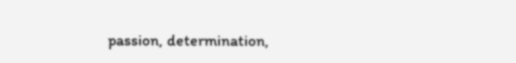passion, determination,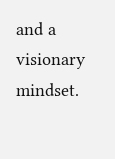and a visionary mindset.